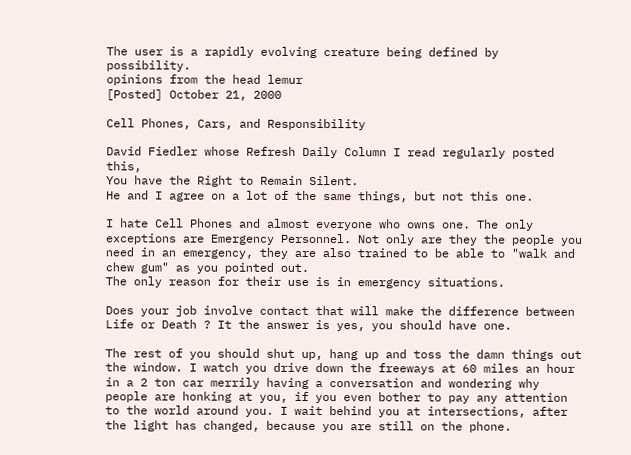The user is a rapidly evolving creature being defined by possibility.
opinions from the head lemur
[Posted] October 21, 2000

Cell Phones, Cars, and Responsibility

David Fiedler whose Refresh Daily Column I read regularly posted this,
You have the Right to Remain Silent.
He and I agree on a lot of the same things, but not this one.

I hate Cell Phones and almost everyone who owns one. The only exceptions are Emergency Personnel. Not only are they the people you need in an emergency, they are also trained to be able to "walk and chew gum" as you pointed out.
The only reason for their use is in emergency situations.

Does your job involve contact that will make the difference between Life or Death ? It the answer is yes, you should have one.

The rest of you should shut up, hang up and toss the damn things out the window. I watch you drive down the freeways at 60 miles an hour in a 2 ton car merrily having a conversation and wondering why people are honking at you, if you even bother to pay any attention to the world around you. I wait behind you at intersections, after the light has changed, because you are still on the phone.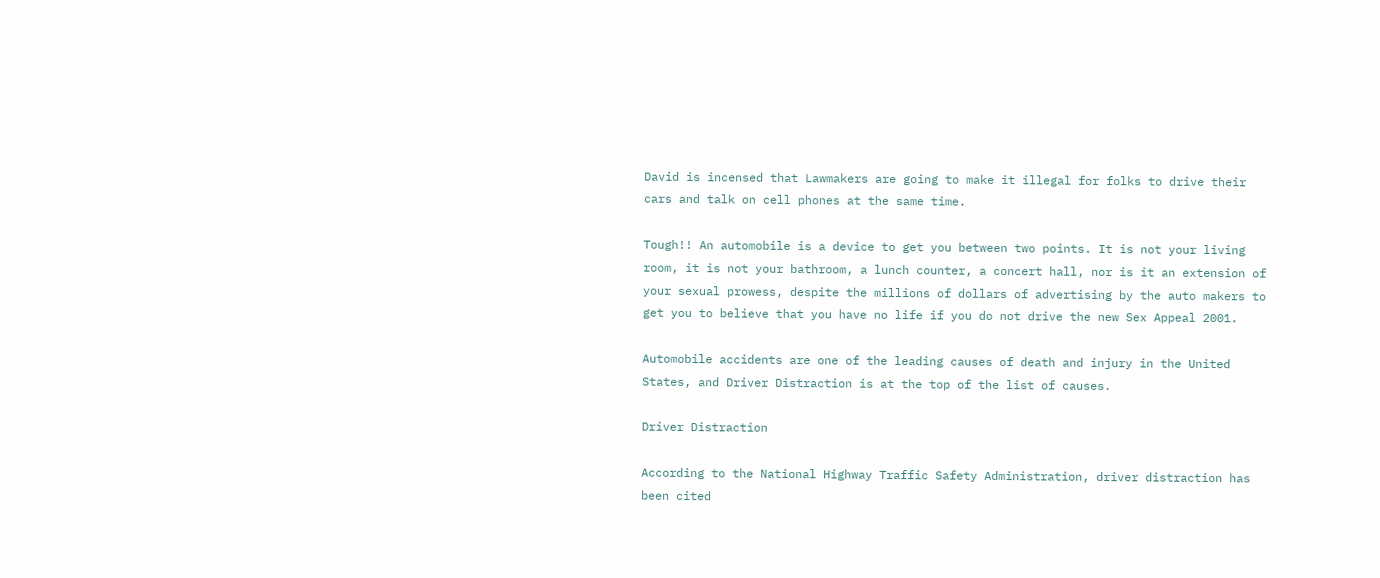David is incensed that Lawmakers are going to make it illegal for folks to drive their cars and talk on cell phones at the same time.

Tough!! An automobile is a device to get you between two points. It is not your living room, it is not your bathroom, a lunch counter, a concert hall, nor is it an extension of your sexual prowess, despite the millions of dollars of advertising by the auto makers to get you to believe that you have no life if you do not drive the new Sex Appeal 2001.

Automobile accidents are one of the leading causes of death and injury in the United States, and Driver Distraction is at the top of the list of causes.

Driver Distraction

According to the National Highway Traffic Safety Administration, driver distraction has been cited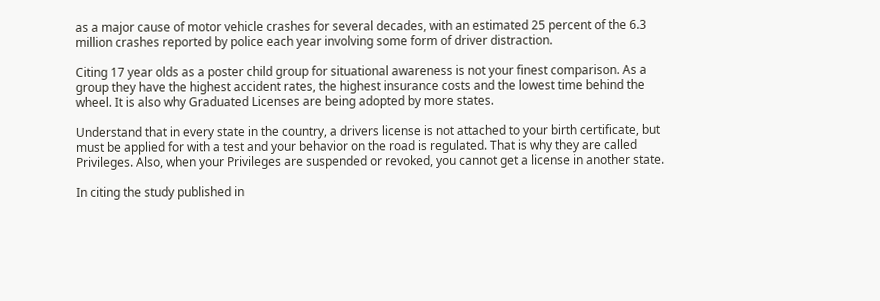as a major cause of motor vehicle crashes for several decades, with an estimated 25 percent of the 6.3 million crashes reported by police each year involving some form of driver distraction.

Citing 17 year olds as a poster child group for situational awareness is not your finest comparison. As a group they have the highest accident rates, the highest insurance costs and the lowest time behind the wheel. It is also why Graduated Licenses are being adopted by more states.

Understand that in every state in the country, a drivers license is not attached to your birth certificate, but must be applied for with a test and your behavior on the road is regulated. That is why they are called Privileges. Also, when your Privileges are suspended or revoked, you cannot get a license in another state.

In citing the study published in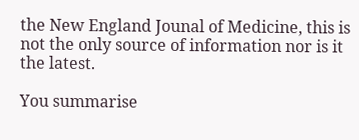the New England Jounal of Medicine, this is not the only source of information nor is it the latest.

You summarise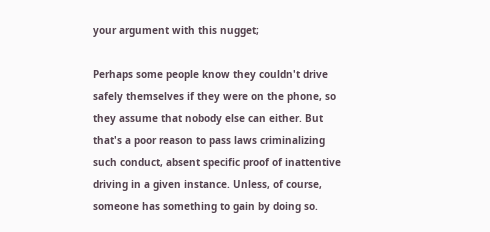your argument with this nugget;

Perhaps some people know they couldn't drive safely themselves if they were on the phone, so they assume that nobody else can either. But that's a poor reason to pass laws criminalizing such conduct, absent specific proof of inattentive driving in a given instance. Unless, of course, someone has something to gain by doing so.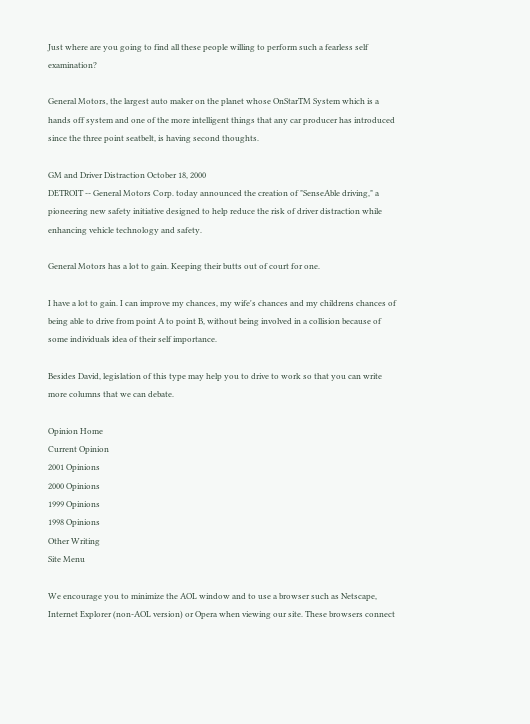Just where are you going to find all these people willing to perform such a fearless self examination?

General Motors, the largest auto maker on the planet whose OnStarTM System which is a hands off system and one of the more intelligent things that any car producer has introduced since the three point seatbelt, is having second thoughts.

GM and Driver Distraction October 18, 2000
DETROIT -- General Motors Corp. today announced the creation of "SenseAble driving," a pioneering new safety initiative designed to help reduce the risk of driver distraction while enhancing vehicle technology and safety.

General Motors has a lot to gain. Keeping their butts out of court for one.

I have a lot to gain. I can improve my chances, my wife's chances and my childrens chances of being able to drive from point A to point B, without being involved in a collision because of some individuals idea of their self importance.

Besides David, legislation of this type may help you to drive to work so that you can write more columns that we can debate.

Opinion Home
Current Opinion
2001 Opinions
2000 Opinions
1999 Opinions
1998 Opinions
Other Writing
Site Menu

We encourage you to minimize the AOL window and to use a browser such as Netscape, Internet Explorer (non-AOL version) or Opera when viewing our site. These browsers connect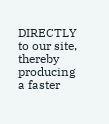DIRECTLY to our site, thereby producing a faster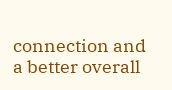connection and a better overall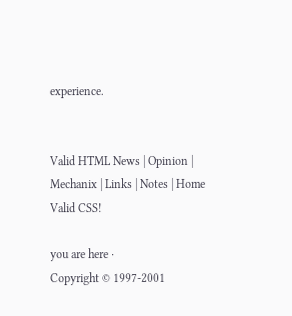experience.


Valid HTML News | Opinion | Mechanix | Links | Notes | Home Valid CSS!

you are here ·
Copyright © 1997-2001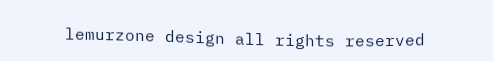lemurzone design all rights reserved